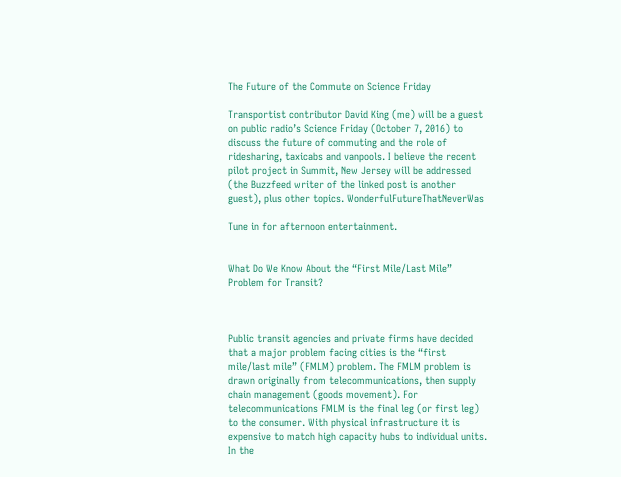The Future of the Commute on Science Friday

Transportist contributor David King (me) will be a guest on public radio’s Science Friday (October 7, 2016) to discuss the future of commuting and the role of ridesharing, taxicabs and vanpools. I believe the recent pilot project in Summit, New Jersey will be addressed (the Buzzfeed writer of the linked post is another guest), plus other topics. WonderfulFutureThatNeverWas

Tune in for afternoon entertainment.


What Do We Know About the “First Mile/Last Mile” Problem for Transit?



Public transit agencies and private firms have decided that a major problem facing cities is the “first mile/last mile” (FMLM) problem. The FMLM problem is drawn originally from telecommunications, then supply chain management (goods movement). For telecommunications FMLM is the final leg (or first leg) to the consumer. With physical infrastructure it is expensive to match high capacity hubs to individual units. In the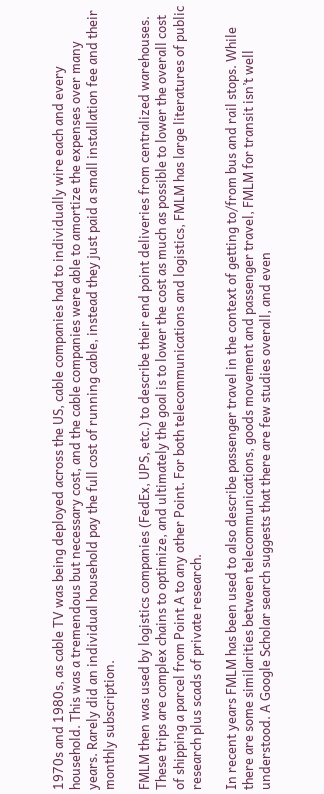1970s and 1980s, as cable TV was being deployed across the US, cable companies had to individually wire each and every household. This was a tremendous but necessary cost, and the cable companies were able to amortize the expenses over many years. Rarely did an individual household pay the full cost of running cable, instead they just paid a small installation fee and their monthly subscription.

FMLM then was used by logistics companies (FedEx, UPS, etc.) to describe their end point deliveries from centralized warehouses. These trips are complex chains to optimize, and ultimately the goal is to lower the cost as much as possible to lower the overall cost of shipping a parcel from Point A to any other Point. For both telecommunications and logistics, FMLM has large literatures of public research plus scads of private research.

In recent years FMLM has been used to also describe passenger travel in the context of getting to/from bus and rail stops. While there are some similarities between telecommunications, goods movement and passenger travel, FMLM for transit isn’t well understood. A Google Scholar search suggests that there are few studies overall, and even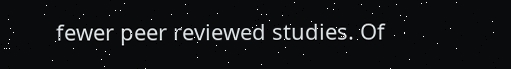fewer peer reviewed studies. Of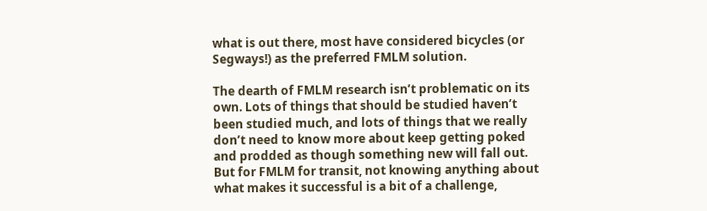what is out there, most have considered bicycles (or Segways!) as the preferred FMLM solution.

The dearth of FMLM research isn’t problematic on its own. Lots of things that should be studied haven’t been studied much, and lots of things that we really don’t need to know more about keep getting poked and prodded as though something new will fall out. But for FMLM for transit, not knowing anything about what makes it successful is a bit of a challenge,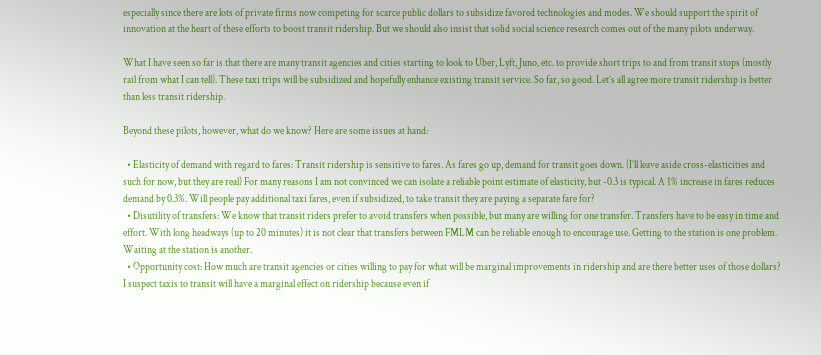especially since there are lots of private firms now competing for scarce public dollars to subsidize favored technologies and modes. We should support the spirit of innovation at the heart of these efforts to boost transit ridership. But we should also insist that solid social science research comes out of the many pilots underway.

What I have seen so far is that there are many transit agencies and cities starting to look to Uber, Lyft, Juno, etc. to provide short trips to and from transit stops (mostly rail from what I can tell). These taxi trips will be subsidized and hopefully enhance existing transit service. So far, so good. Let’s all agree more transit ridership is better than less transit ridership.

Beyond these pilots, however, what do we know? Here are some issues at hand:

  • Elasticity of demand with regard to fares: Transit ridership is sensitive to fares. As fares go up, demand for transit goes down. (I’ll leave aside cross-elasticities and such for now, but they are real) For many reasons I am not convinced we can isolate a reliable point estimate of elasticity, but -0.3 is typical. A 1% increase in fares reduces demand by 0.3%. Will people pay additional taxi fares, even if subsidized, to take transit they are paying a separate fare for?
  • Disutility of transfers: We know that transit riders prefer to avoid transfers when possible, but many are willing for one transfer. Transfers have to be easy in time and effort. With long headways (up to 20 minutes) it is not clear that transfers between FMLM can be reliable enough to encourage use. Getting to the station is one problem. Waiting at the station is another.
  • Opportunity cost: How much are transit agencies or cities willing to pay for what will be marginal improvements in ridership and are there better uses of those dollars? I suspect taxis to transit will have a marginal effect on ridership because even if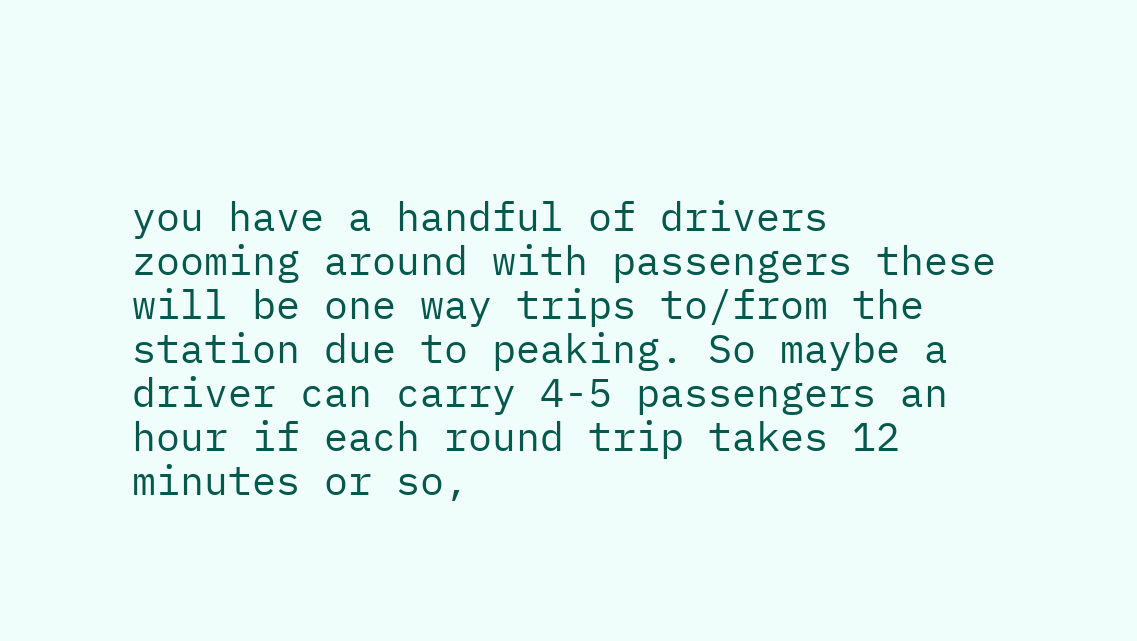you have a handful of drivers zooming around with passengers these will be one way trips to/from the station due to peaking. So maybe a driver can carry 4-5 passengers an hour if each round trip takes 12 minutes or so,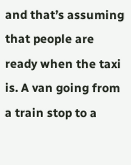and that’s assuming that people are ready when the taxi is. A van going from a train stop to a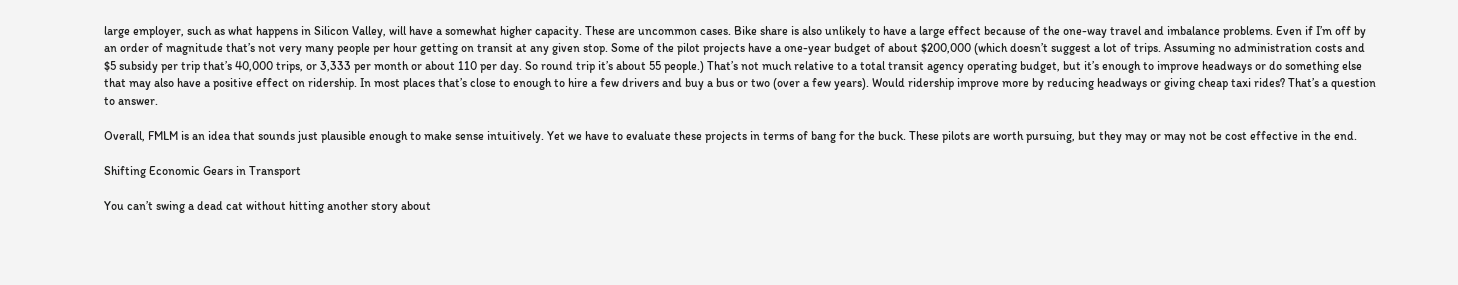large employer, such as what happens in Silicon Valley, will have a somewhat higher capacity. These are uncommon cases. Bike share is also unlikely to have a large effect because of the one-way travel and imbalance problems. Even if I’m off by an order of magnitude that’s not very many people per hour getting on transit at any given stop. Some of the pilot projects have a one-year budget of about $200,000 (which doesn’t suggest a lot of trips. Assuming no administration costs and $5 subsidy per trip that’s 40,000 trips, or 3,333 per month or about 110 per day. So round trip it’s about 55 people.) That’s not much relative to a total transit agency operating budget, but it’s enough to improve headways or do something else that may also have a positive effect on ridership. In most places that’s close to enough to hire a few drivers and buy a bus or two (over a few years). Would ridership improve more by reducing headways or giving cheap taxi rides? That’s a question to answer.

Overall, FMLM is an idea that sounds just plausible enough to make sense intuitively. Yet we have to evaluate these projects in terms of bang for the buck. These pilots are worth pursuing, but they may or may not be cost effective in the end.

Shifting Economic Gears in Transport

You can’t swing a dead cat without hitting another story about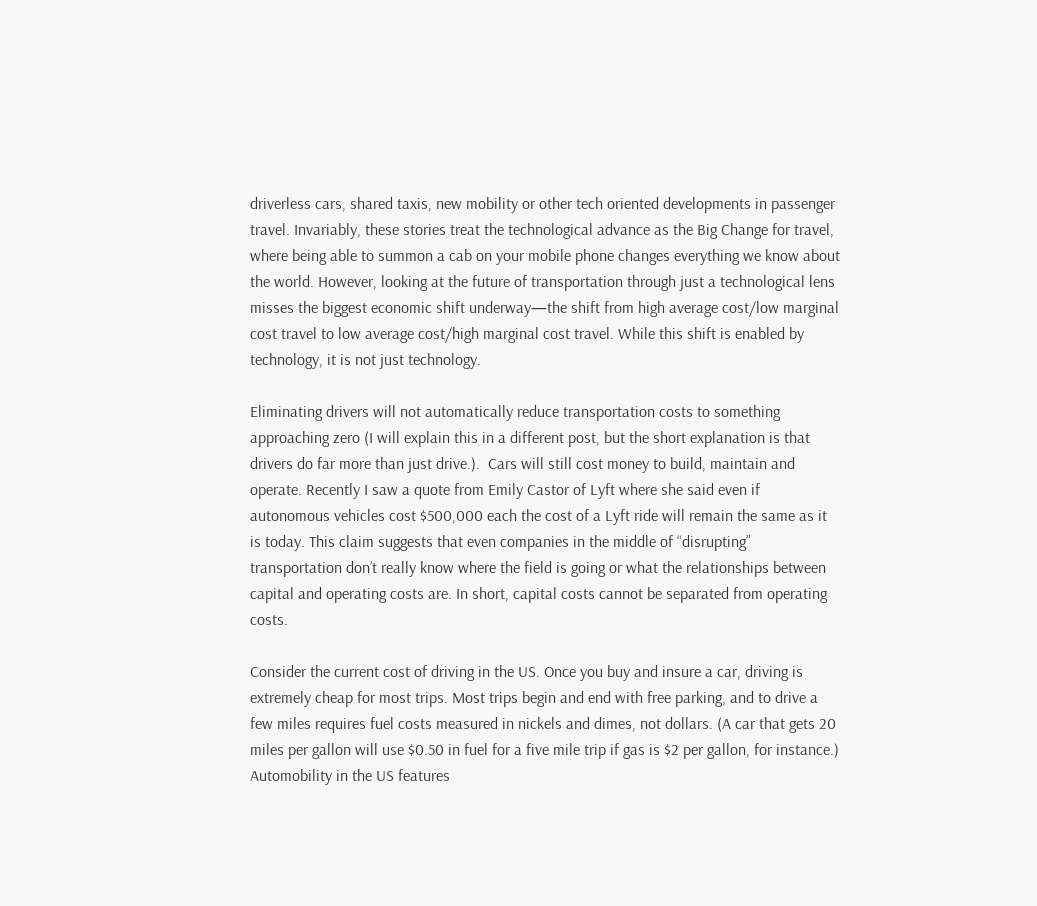driverless cars, shared taxis, new mobility or other tech oriented developments in passenger travel. Invariably, these stories treat the technological advance as the Big Change for travel, where being able to summon a cab on your mobile phone changes everything we know about the world. However, looking at the future of transportation through just a technological lens misses the biggest economic shift underway—the shift from high average cost/low marginal cost travel to low average cost/high marginal cost travel. While this shift is enabled by technology, it is not just technology.

Eliminating drivers will not automatically reduce transportation costs to something approaching zero (I will explain this in a different post, but the short explanation is that drivers do far more than just drive.).  Cars will still cost money to build, maintain and operate. Recently I saw a quote from Emily Castor of Lyft where she said even if autonomous vehicles cost $500,000 each the cost of a Lyft ride will remain the same as it is today. This claim suggests that even companies in the middle of “disrupting” transportation don’t really know where the field is going or what the relationships between capital and operating costs are. In short, capital costs cannot be separated from operating costs.

Consider the current cost of driving in the US. Once you buy and insure a car, driving is extremely cheap for most trips. Most trips begin and end with free parking, and to drive a few miles requires fuel costs measured in nickels and dimes, not dollars. (A car that gets 20 miles per gallon will use $0.50 in fuel for a five mile trip if gas is $2 per gallon, for instance.) Automobility in the US features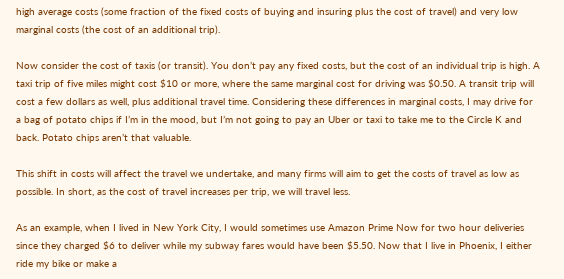high average costs (some fraction of the fixed costs of buying and insuring plus the cost of travel) and very low marginal costs (the cost of an additional trip).

Now consider the cost of taxis (or transit). You don’t pay any fixed costs, but the cost of an individual trip is high. A taxi trip of five miles might cost $10 or more, where the same marginal cost for driving was $0.50. A transit trip will cost a few dollars as well, plus additional travel time. Considering these differences in marginal costs, I may drive for a bag of potato chips if I’m in the mood, but I’m not going to pay an Uber or taxi to take me to the Circle K and back. Potato chips aren’t that valuable.

This shift in costs will affect the travel we undertake, and many firms will aim to get the costs of travel as low as possible. In short, as the cost of travel increases per trip, we will travel less.

As an example, when I lived in New York City, I would sometimes use Amazon Prime Now for two hour deliveries since they charged $6 to deliver while my subway fares would have been $5.50. Now that I live in Phoenix, I either ride my bike or make a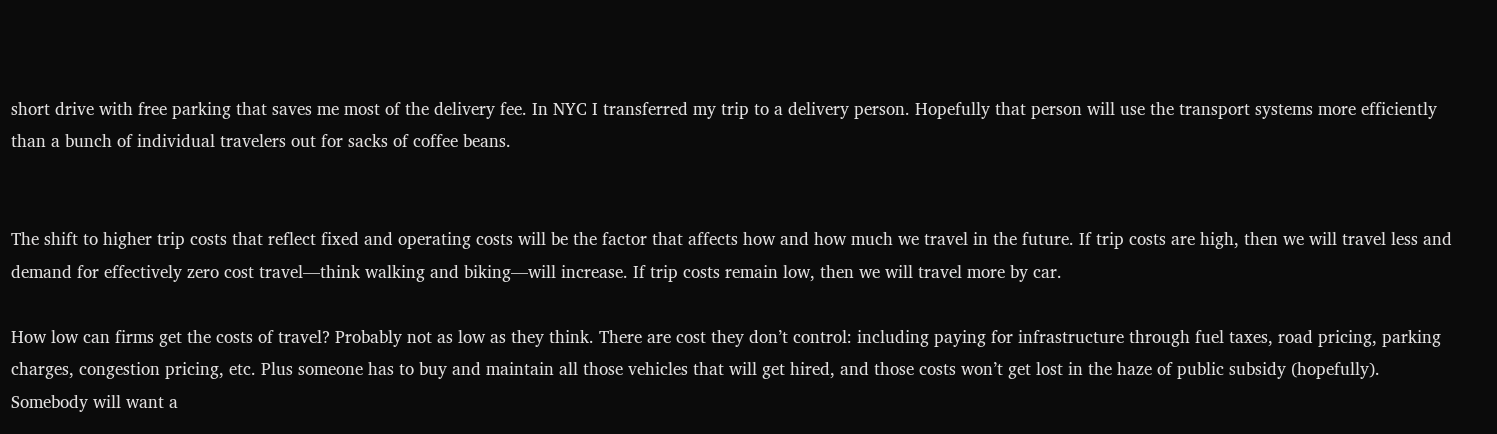short drive with free parking that saves me most of the delivery fee. In NYC I transferred my trip to a delivery person. Hopefully that person will use the transport systems more efficiently than a bunch of individual travelers out for sacks of coffee beans.


The shift to higher trip costs that reflect fixed and operating costs will be the factor that affects how and how much we travel in the future. If trip costs are high, then we will travel less and demand for effectively zero cost travel—think walking and biking—will increase. If trip costs remain low, then we will travel more by car.

How low can firms get the costs of travel? Probably not as low as they think. There are cost they don’t control: including paying for infrastructure through fuel taxes, road pricing, parking charges, congestion pricing, etc. Plus someone has to buy and maintain all those vehicles that will get hired, and those costs won’t get lost in the haze of public subsidy (hopefully). Somebody will want a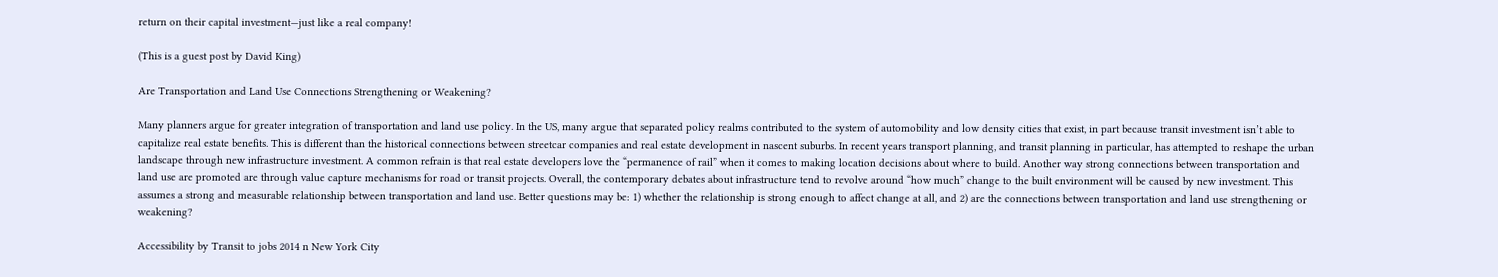return on their capital investment—just like a real company!

(This is a guest post by David King)

Are Transportation and Land Use Connections Strengthening or Weakening?

Many planners argue for greater integration of transportation and land use policy. In the US, many argue that separated policy realms contributed to the system of automobility and low density cities that exist, in part because transit investment isn’t able to capitalize real estate benefits. This is different than the historical connections between streetcar companies and real estate development in nascent suburbs. In recent years transport planning, and transit planning in particular, has attempted to reshape the urban landscape through new infrastructure investment. A common refrain is that real estate developers love the “permanence of rail” when it comes to making location decisions about where to build. Another way strong connections between transportation and land use are promoted are through value capture mechanisms for road or transit projects. Overall, the contemporary debates about infrastructure tend to revolve around “how much” change to the built environment will be caused by new investment. This assumes a strong and measurable relationship between transportation and land use. Better questions may be: 1) whether the relationship is strong enough to affect change at all, and 2) are the connections between transportation and land use strengthening or weakening?

Accessibility by Transit to jobs 2014 n New York City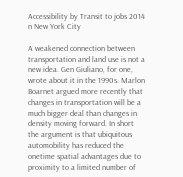Accessibility by Transit to jobs 2014 n New York City

A weakened connection between transportation and land use is not a new idea. Gen Giuliano, for one, wrote about it in the 1990s. Marlon Boarnet argued more recently that changes in transportation will be a much bigger deal than changes in density moving forward. In short the argument is that ubiquitous automobility has reduced the onetime spatial advantages due to proximity to a limited number of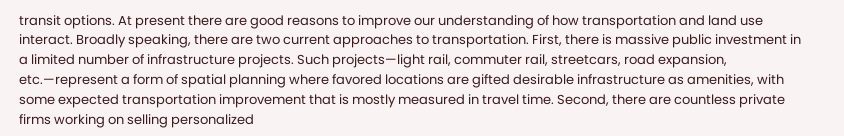transit options. At present there are good reasons to improve our understanding of how transportation and land use interact. Broadly speaking, there are two current approaches to transportation. First, there is massive public investment in a limited number of infrastructure projects. Such projects—light rail, commuter rail, streetcars, road expansion, etc.—represent a form of spatial planning where favored locations are gifted desirable infrastructure as amenities, with some expected transportation improvement that is mostly measured in travel time. Second, there are countless private firms working on selling personalized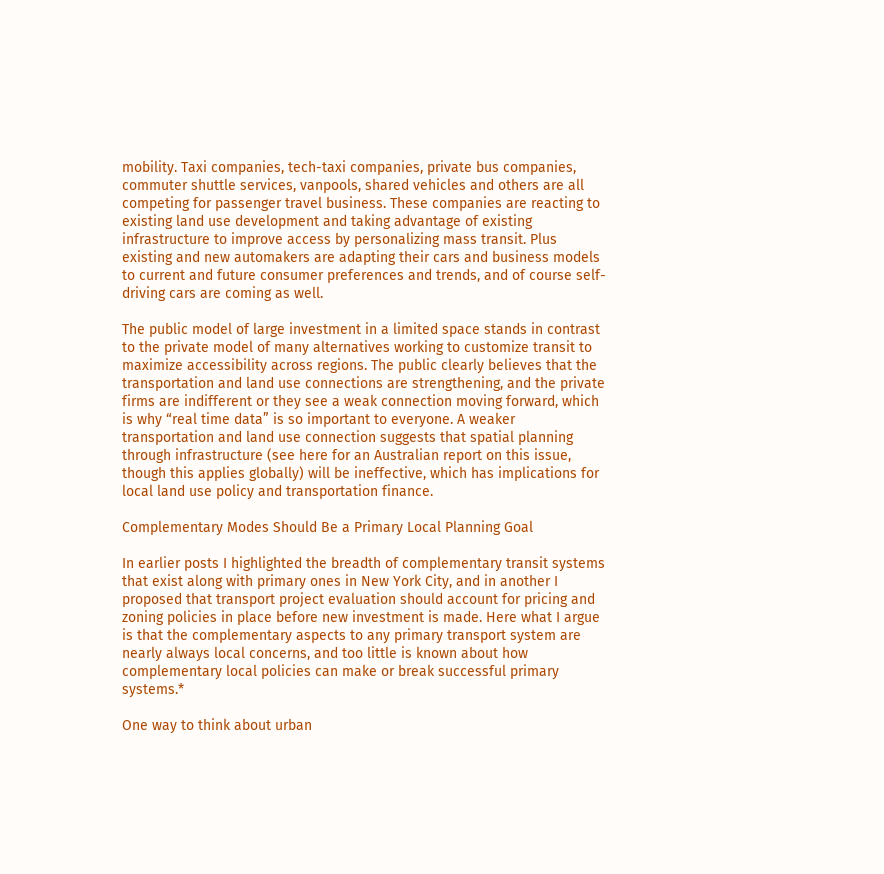mobility. Taxi companies, tech-taxi companies, private bus companies, commuter shuttle services, vanpools, shared vehicles and others are all competing for passenger travel business. These companies are reacting to existing land use development and taking advantage of existing infrastructure to improve access by personalizing mass transit. Plus existing and new automakers are adapting their cars and business models to current and future consumer preferences and trends, and of course self-driving cars are coming as well.

The public model of large investment in a limited space stands in contrast to the private model of many alternatives working to customize transit to maximize accessibility across regions. The public clearly believes that the transportation and land use connections are strengthening, and the private firms are indifferent or they see a weak connection moving forward, which is why “real time data” is so important to everyone. A weaker transportation and land use connection suggests that spatial planning through infrastructure (see here for an Australian report on this issue, though this applies globally) will be ineffective, which has implications for local land use policy and transportation finance.

Complementary Modes Should Be a Primary Local Planning Goal

In earlier posts I highlighted the breadth of complementary transit systems that exist along with primary ones in New York City, and in another I proposed that transport project evaluation should account for pricing and zoning policies in place before new investment is made. Here what I argue is that the complementary aspects to any primary transport system are nearly always local concerns, and too little is known about how complementary local policies can make or break successful primary systems.*

One way to think about urban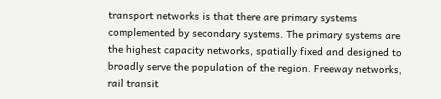transport networks is that there are primary systems complemented by secondary systems. The primary systems are the highest capacity networks, spatially fixed and designed to broadly serve the population of the region. Freeway networks, rail transit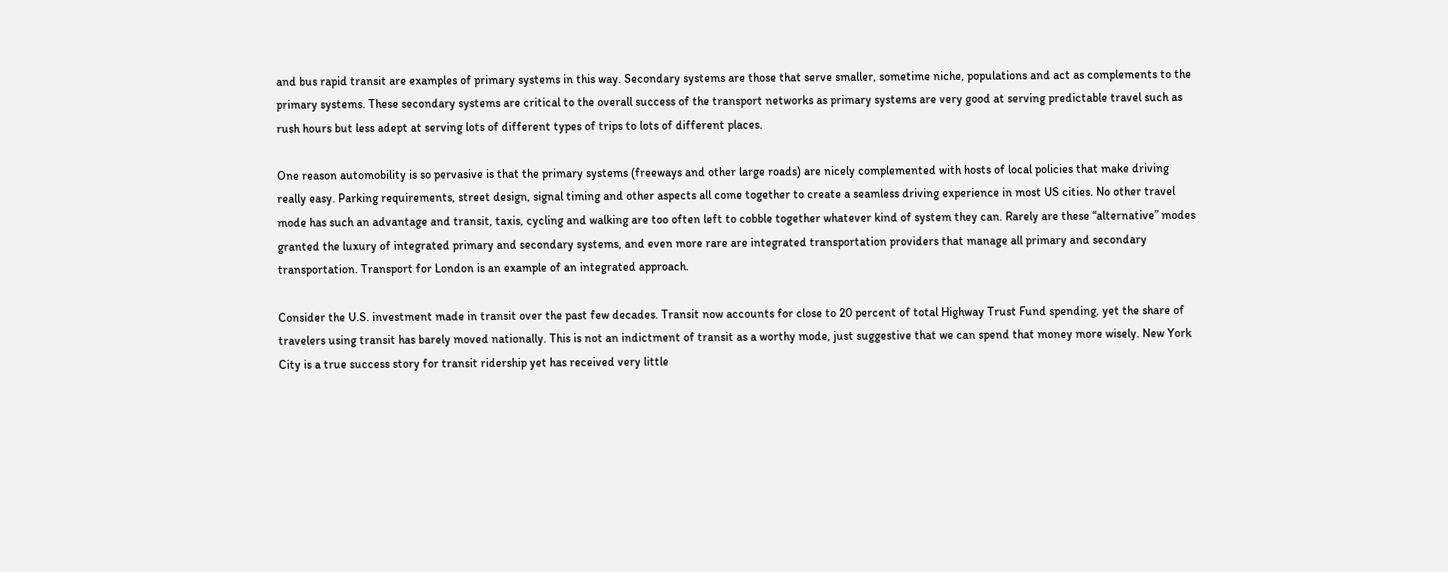and bus rapid transit are examples of primary systems in this way. Secondary systems are those that serve smaller, sometime niche, populations and act as complements to the primary systems. These secondary systems are critical to the overall success of the transport networks as primary systems are very good at serving predictable travel such as rush hours but less adept at serving lots of different types of trips to lots of different places.

One reason automobility is so pervasive is that the primary systems (freeways and other large roads) are nicely complemented with hosts of local policies that make driving really easy. Parking requirements, street design, signal timing and other aspects all come together to create a seamless driving experience in most US cities. No other travel mode has such an advantage and transit, taxis, cycling and walking are too often left to cobble together whatever kind of system they can. Rarely are these “alternative” modes granted the luxury of integrated primary and secondary systems, and even more rare are integrated transportation providers that manage all primary and secondary transportation. Transport for London is an example of an integrated approach.

Consider the U.S. investment made in transit over the past few decades. Transit now accounts for close to 20 percent of total Highway Trust Fund spending, yet the share of travelers using transit has barely moved nationally. This is not an indictment of transit as a worthy mode, just suggestive that we can spend that money more wisely. New York City is a true success story for transit ridership yet has received very little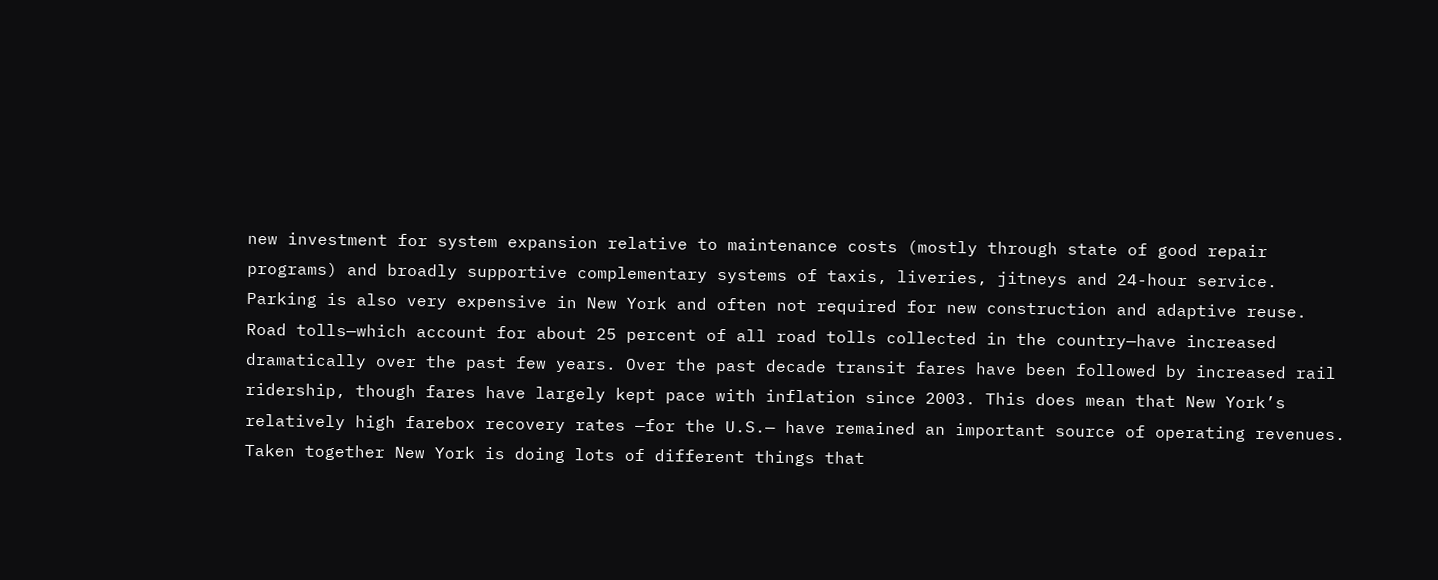new investment for system expansion relative to maintenance costs (mostly through state of good repair programs) and broadly supportive complementary systems of taxis, liveries, jitneys and 24-hour service. Parking is also very expensive in New York and often not required for new construction and adaptive reuse. Road tolls—which account for about 25 percent of all road tolls collected in the country—have increased dramatically over the past few years. Over the past decade transit fares have been followed by increased rail ridership, though fares have largely kept pace with inflation since 2003. This does mean that New York’s relatively high farebox recovery rates —for the U.S.— have remained an important source of operating revenues. Taken together New York is doing lots of different things that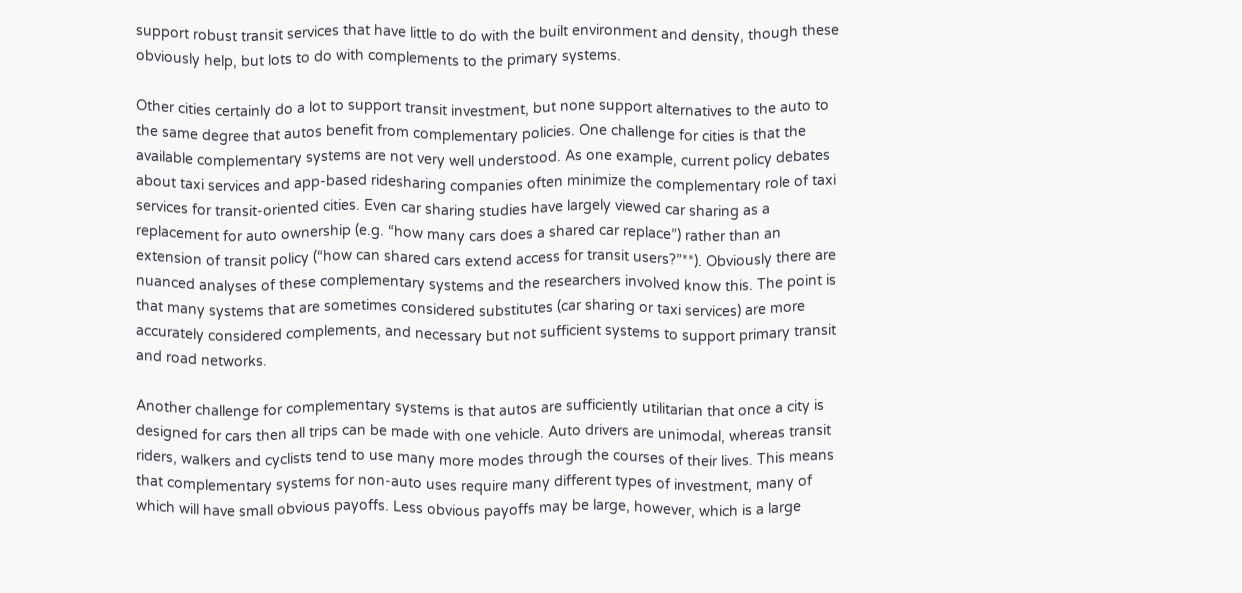support robust transit services that have little to do with the built environment and density, though these obviously help, but lots to do with complements to the primary systems.

Other cities certainly do a lot to support transit investment, but none support alternatives to the auto to the same degree that autos benefit from complementary policies. One challenge for cities is that the available complementary systems are not very well understood. As one example, current policy debates about taxi services and app-based ridesharing companies often minimize the complementary role of taxi services for transit-oriented cities. Even car sharing studies have largely viewed car sharing as a replacement for auto ownership (e.g. “how many cars does a shared car replace”) rather than an extension of transit policy (“how can shared cars extend access for transit users?”**). Obviously there are nuanced analyses of these complementary systems and the researchers involved know this. The point is that many systems that are sometimes considered substitutes (car sharing or taxi services) are more accurately considered complements, and necessary but not sufficient systems to support primary transit and road networks.

Another challenge for complementary systems is that autos are sufficiently utilitarian that once a city is designed for cars then all trips can be made with one vehicle. Auto drivers are unimodal, whereas transit riders, walkers and cyclists tend to use many more modes through the courses of their lives. This means that complementary systems for non-auto uses require many different types of investment, many of which will have small obvious payoffs. Less obvious payoffs may be large, however, which is a large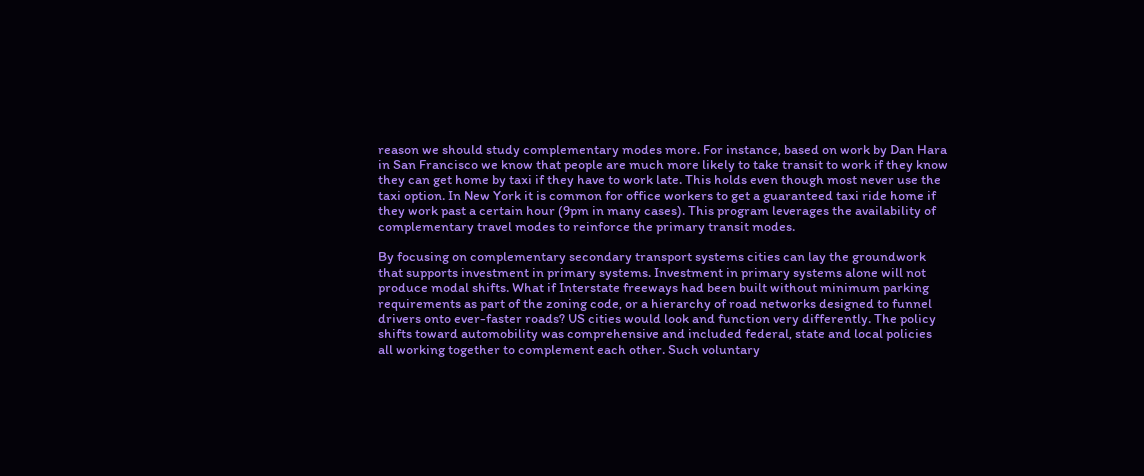reason we should study complementary modes more. For instance, based on work by Dan Hara in San Francisco we know that people are much more likely to take transit to work if they know they can get home by taxi if they have to work late. This holds even though most never use the taxi option. In New York it is common for office workers to get a guaranteed taxi ride home if they work past a certain hour (9pm in many cases). This program leverages the availability of complementary travel modes to reinforce the primary transit modes.

By focusing on complementary secondary transport systems cities can lay the groundwork that supports investment in primary systems. Investment in primary systems alone will not produce modal shifts. What if Interstate freeways had been built without minimum parking requirements as part of the zoning code, or a hierarchy of road networks designed to funnel drivers onto ever-faster roads? US cities would look and function very differently. The policy shifts toward automobility was comprehensive and included federal, state and local policies all working together to complement each other. Such voluntary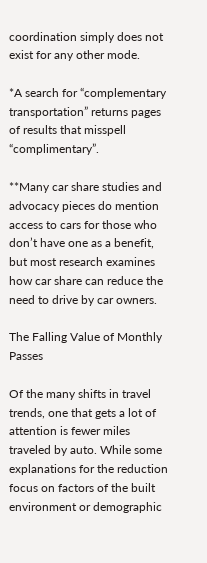coordination simply does not exist for any other mode.

*A search for “complementary transportation” returns pages of results that misspell “complimentary”.

**Many car share studies and advocacy pieces do mention access to cars for those who don’t have one as a benefit, but most research examines how car share can reduce the need to drive by car owners.

The Falling Value of Monthly Passes

Of the many shifts in travel trends, one that gets a lot of attention is fewer miles traveled by auto. While some explanations for the reduction focus on factors of the built environment or demographic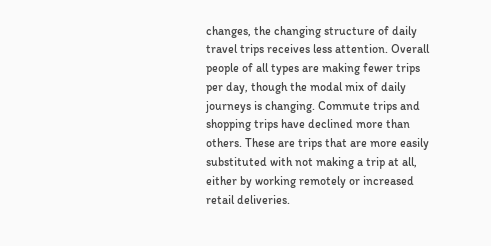changes, the changing structure of daily travel trips receives less attention. Overall people of all types are making fewer trips per day, though the modal mix of daily journeys is changing. Commute trips and shopping trips have declined more than others. These are trips that are more easily substituted with not making a trip at all, either by working remotely or increased retail deliveries.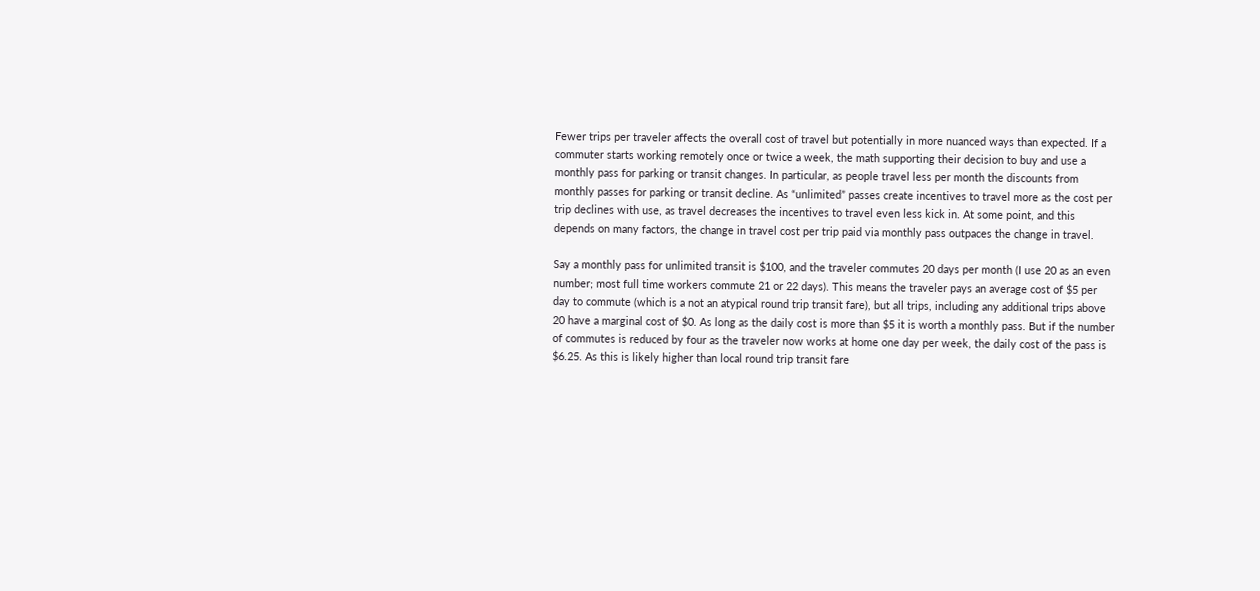Fewer trips per traveler affects the overall cost of travel but potentially in more nuanced ways than expected. If a commuter starts working remotely once or twice a week, the math supporting their decision to buy and use a monthly pass for parking or transit changes. In particular, as people travel less per month the discounts from monthly passes for parking or transit decline. As “unlimited” passes create incentives to travel more as the cost per trip declines with use, as travel decreases the incentives to travel even less kick in. At some point, and this depends on many factors, the change in travel cost per trip paid via monthly pass outpaces the change in travel.

Say a monthly pass for unlimited transit is $100, and the traveler commutes 20 days per month (I use 20 as an even number; most full time workers commute 21 or 22 days). This means the traveler pays an average cost of $5 per day to commute (which is a not an atypical round trip transit fare), but all trips, including any additional trips above 20 have a marginal cost of $0. As long as the daily cost is more than $5 it is worth a monthly pass. But if the number of commutes is reduced by four as the traveler now works at home one day per week, the daily cost of the pass is $6.25. As this is likely higher than local round trip transit fare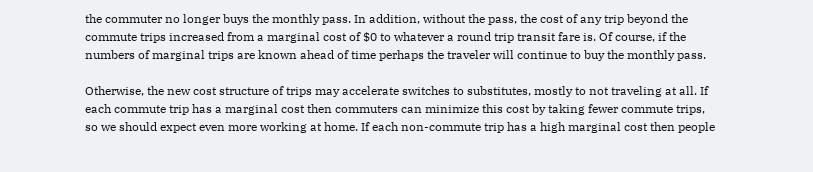the commuter no longer buys the monthly pass. In addition, without the pass, the cost of any trip beyond the commute trips increased from a marginal cost of $0 to whatever a round trip transit fare is. Of course, if the numbers of marginal trips are known ahead of time perhaps the traveler will continue to buy the monthly pass.

Otherwise, the new cost structure of trips may accelerate switches to substitutes, mostly to not traveling at all. If each commute trip has a marginal cost then commuters can minimize this cost by taking fewer commute trips, so we should expect even more working at home. If each non-commute trip has a high marginal cost then people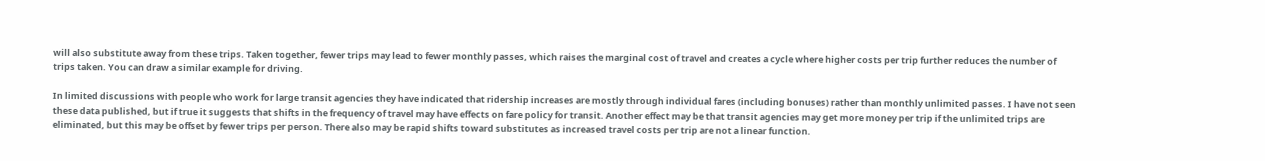will also substitute away from these trips. Taken together, fewer trips may lead to fewer monthly passes, which raises the marginal cost of travel and creates a cycle where higher costs per trip further reduces the number of trips taken. You can draw a similar example for driving.

In limited discussions with people who work for large transit agencies they have indicated that ridership increases are mostly through individual fares (including bonuses) rather than monthly unlimited passes. I have not seen these data published, but if true it suggests that shifts in the frequency of travel may have effects on fare policy for transit. Another effect may be that transit agencies may get more money per trip if the unlimited trips are eliminated, but this may be offset by fewer trips per person. There also may be rapid shifts toward substitutes as increased travel costs per trip are not a linear function.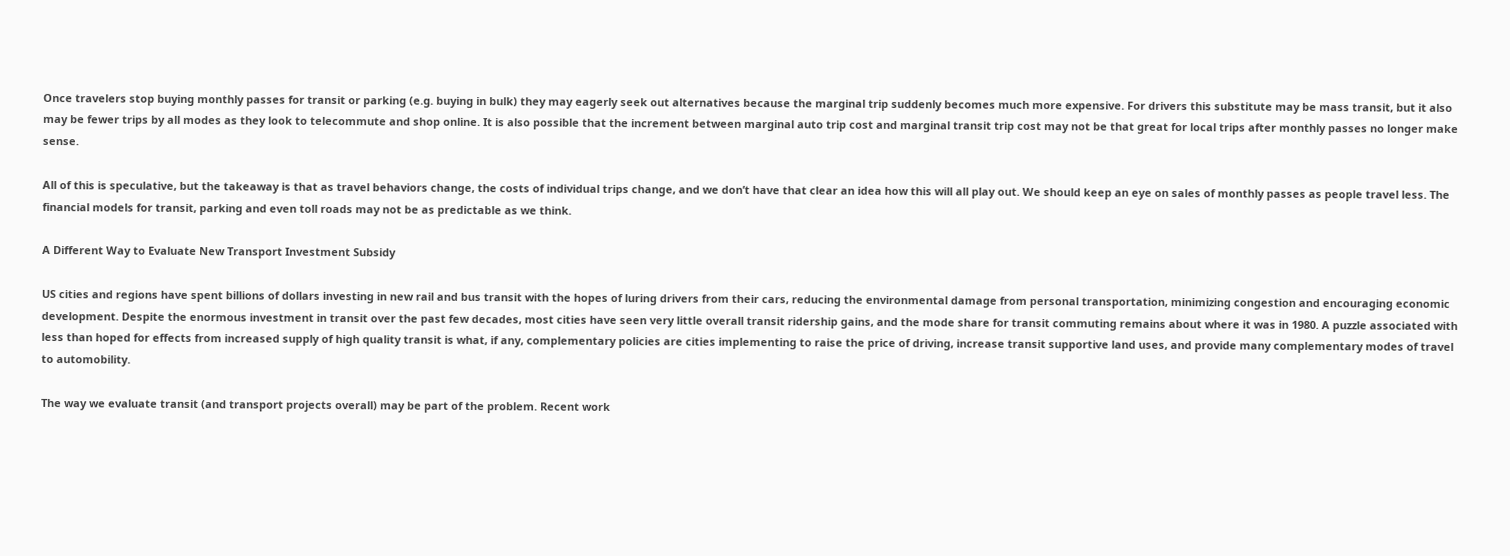Once travelers stop buying monthly passes for transit or parking (e.g. buying in bulk) they may eagerly seek out alternatives because the marginal trip suddenly becomes much more expensive. For drivers this substitute may be mass transit, but it also may be fewer trips by all modes as they look to telecommute and shop online. It is also possible that the increment between marginal auto trip cost and marginal transit trip cost may not be that great for local trips after monthly passes no longer make sense.

All of this is speculative, but the takeaway is that as travel behaviors change, the costs of individual trips change, and we don’t have that clear an idea how this will all play out. We should keep an eye on sales of monthly passes as people travel less. The financial models for transit, parking and even toll roads may not be as predictable as we think.

A Different Way to Evaluate New Transport Investment Subsidy

US cities and regions have spent billions of dollars investing in new rail and bus transit with the hopes of luring drivers from their cars, reducing the environmental damage from personal transportation, minimizing congestion and encouraging economic development. Despite the enormous investment in transit over the past few decades, most cities have seen very little overall transit ridership gains, and the mode share for transit commuting remains about where it was in 1980. A puzzle associated with less than hoped for effects from increased supply of high quality transit is what, if any, complementary policies are cities implementing to raise the price of driving, increase transit supportive land uses, and provide many complementary modes of travel to automobility.

The way we evaluate transit (and transport projects overall) may be part of the problem. Recent work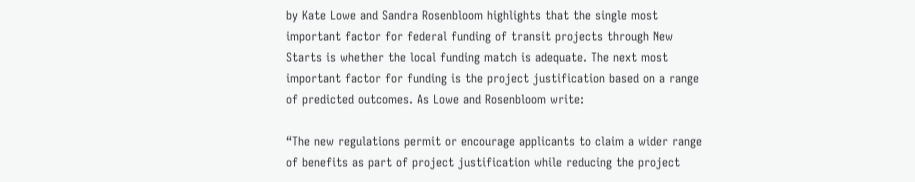by Kate Lowe and Sandra Rosenbloom highlights that the single most important factor for federal funding of transit projects through New Starts is whether the local funding match is adequate. The next most important factor for funding is the project justification based on a range of predicted outcomes. As Lowe and Rosenbloom write:

“The new regulations permit or encourage applicants to claim a wider range of benefits as part of project justification while reducing the project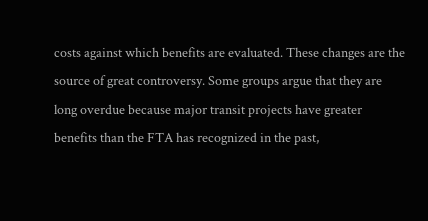costs against which benefits are evaluated. These changes are the source of great controversy. Some groups argue that they are long overdue because major transit projects have greater benefits than the FTA has recognized in the past,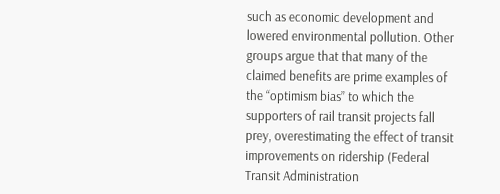such as economic development and lowered environmental pollution. Other groups argue that that many of the claimed benefits are prime examples of the “optimism bias” to which the supporters of rail transit projects fall prey, overestimating the effect of transit improvements on ridership (Federal Transit Administration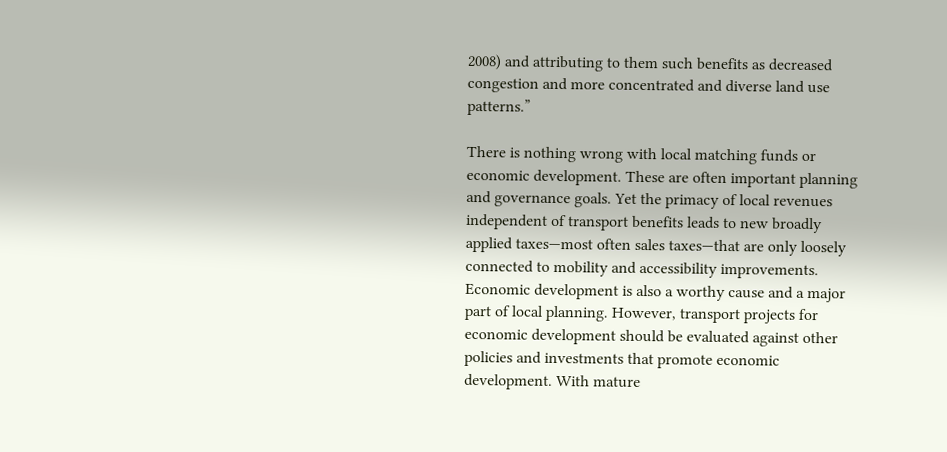2008) and attributing to them such benefits as decreased congestion and more concentrated and diverse land use patterns.”

There is nothing wrong with local matching funds or economic development. These are often important planning and governance goals. Yet the primacy of local revenues independent of transport benefits leads to new broadly applied taxes—most often sales taxes—that are only loosely connected to mobility and accessibility improvements. Economic development is also a worthy cause and a major part of local planning. However, transport projects for economic development should be evaluated against other policies and investments that promote economic development. With mature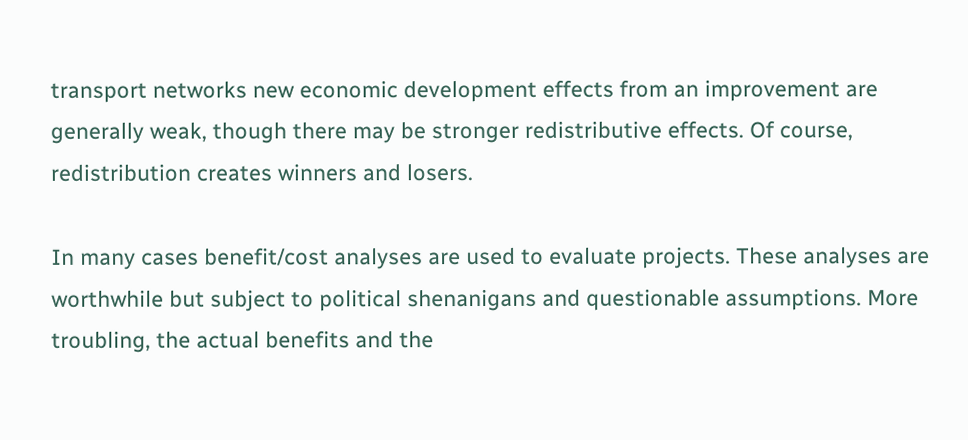transport networks new economic development effects from an improvement are generally weak, though there may be stronger redistributive effects. Of course, redistribution creates winners and losers.

In many cases benefit/cost analyses are used to evaluate projects. These analyses are worthwhile but subject to political shenanigans and questionable assumptions. More troubling, the actual benefits and the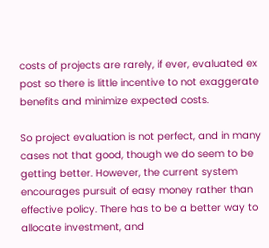costs of projects are rarely, if ever, evaluated ex post so there is little incentive to not exaggerate benefits and minimize expected costs.

So project evaluation is not perfect, and in many cases not that good, though we do seem to be getting better. However, the current system encourages pursuit of easy money rather than effective policy. There has to be a better way to allocate investment, and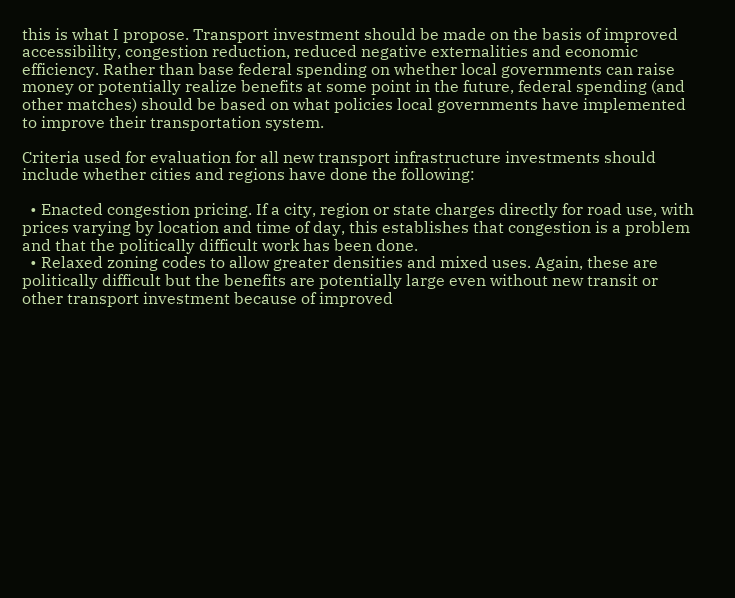this is what I propose. Transport investment should be made on the basis of improved accessibility, congestion reduction, reduced negative externalities and economic efficiency. Rather than base federal spending on whether local governments can raise money or potentially realize benefits at some point in the future, federal spending (and other matches) should be based on what policies local governments have implemented to improve their transportation system.

Criteria used for evaluation for all new transport infrastructure investments should include whether cities and regions have done the following:

  • Enacted congestion pricing. If a city, region or state charges directly for road use, with prices varying by location and time of day, this establishes that congestion is a problem and that the politically difficult work has been done.
  • Relaxed zoning codes to allow greater densities and mixed uses. Again, these are politically difficult but the benefits are potentially large even without new transit or other transport investment because of improved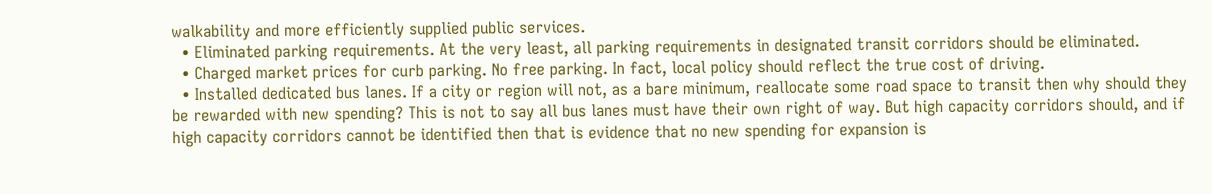walkability and more efficiently supplied public services.
  • Eliminated parking requirements. At the very least, all parking requirements in designated transit corridors should be eliminated.
  • Charged market prices for curb parking. No free parking. In fact, local policy should reflect the true cost of driving.
  • Installed dedicated bus lanes. If a city or region will not, as a bare minimum, reallocate some road space to transit then why should they be rewarded with new spending? This is not to say all bus lanes must have their own right of way. But high capacity corridors should, and if high capacity corridors cannot be identified then that is evidence that no new spending for expansion is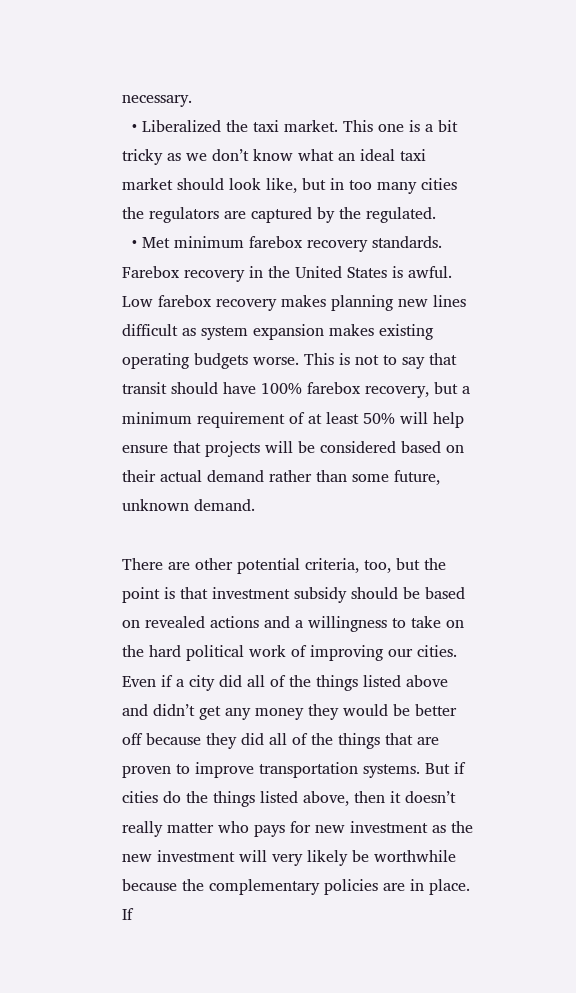necessary.
  • Liberalized the taxi market. This one is a bit tricky as we don’t know what an ideal taxi market should look like, but in too many cities the regulators are captured by the regulated.
  • Met minimum farebox recovery standards. Farebox recovery in the United States is awful. Low farebox recovery makes planning new lines difficult as system expansion makes existing operating budgets worse. This is not to say that transit should have 100% farebox recovery, but a minimum requirement of at least 50% will help ensure that projects will be considered based on their actual demand rather than some future, unknown demand.

There are other potential criteria, too, but the point is that investment subsidy should be based on revealed actions and a willingness to take on the hard political work of improving our cities. Even if a city did all of the things listed above and didn’t get any money they would be better off because they did all of the things that are proven to improve transportation systems. But if cities do the things listed above, then it doesn’t really matter who pays for new investment as the new investment will very likely be worthwhile because the complementary policies are in place. If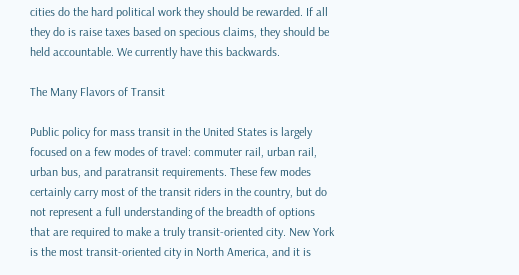cities do the hard political work they should be rewarded. If all they do is raise taxes based on specious claims, they should be held accountable. We currently have this backwards.

The Many Flavors of Transit

Public policy for mass transit in the United States is largely focused on a few modes of travel: commuter rail, urban rail, urban bus, and paratransit requirements. These few modes certainly carry most of the transit riders in the country, but do not represent a full understanding of the breadth of options that are required to make a truly transit-oriented city. New York is the most transit-oriented city in North America, and it is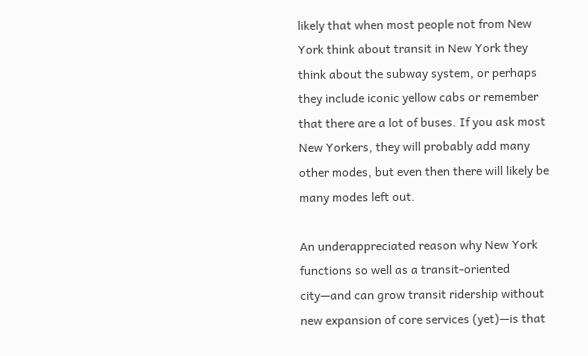likely that when most people not from New York think about transit in New York they think about the subway system, or perhaps they include iconic yellow cabs or remember that there are a lot of buses. If you ask most New Yorkers, they will probably add many other modes, but even then there will likely be many modes left out.

An underappreciated reason why New York functions so well as a transit-oriented city—and can grow transit ridership without new expansion of core services (yet)—is that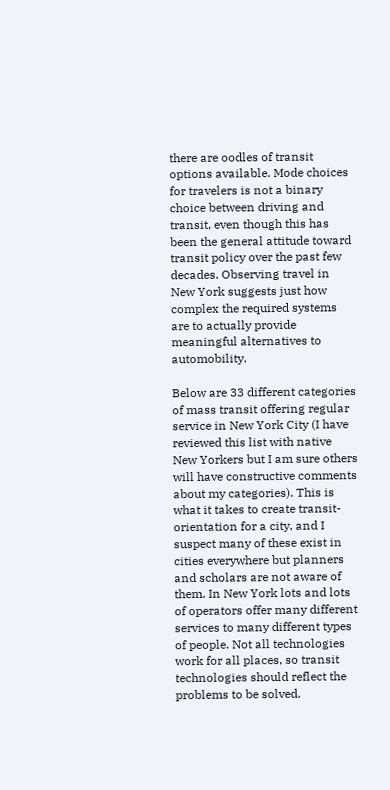there are oodles of transit options available. Mode choices for travelers is not a binary choice between driving and transit, even though this has been the general attitude toward transit policy over the past few decades. Observing travel in New York suggests just how complex the required systems are to actually provide meaningful alternatives to automobility.

Below are 33 different categories of mass transit offering regular service in New York City (I have reviewed this list with native New Yorkers but I am sure others will have constructive comments about my categories). This is what it takes to create transit-orientation for a city, and I suspect many of these exist in cities everywhere but planners and scholars are not aware of them. In New York lots and lots of operators offer many different services to many different types of people. Not all technologies work for all places, so transit technologies should reflect the problems to be solved.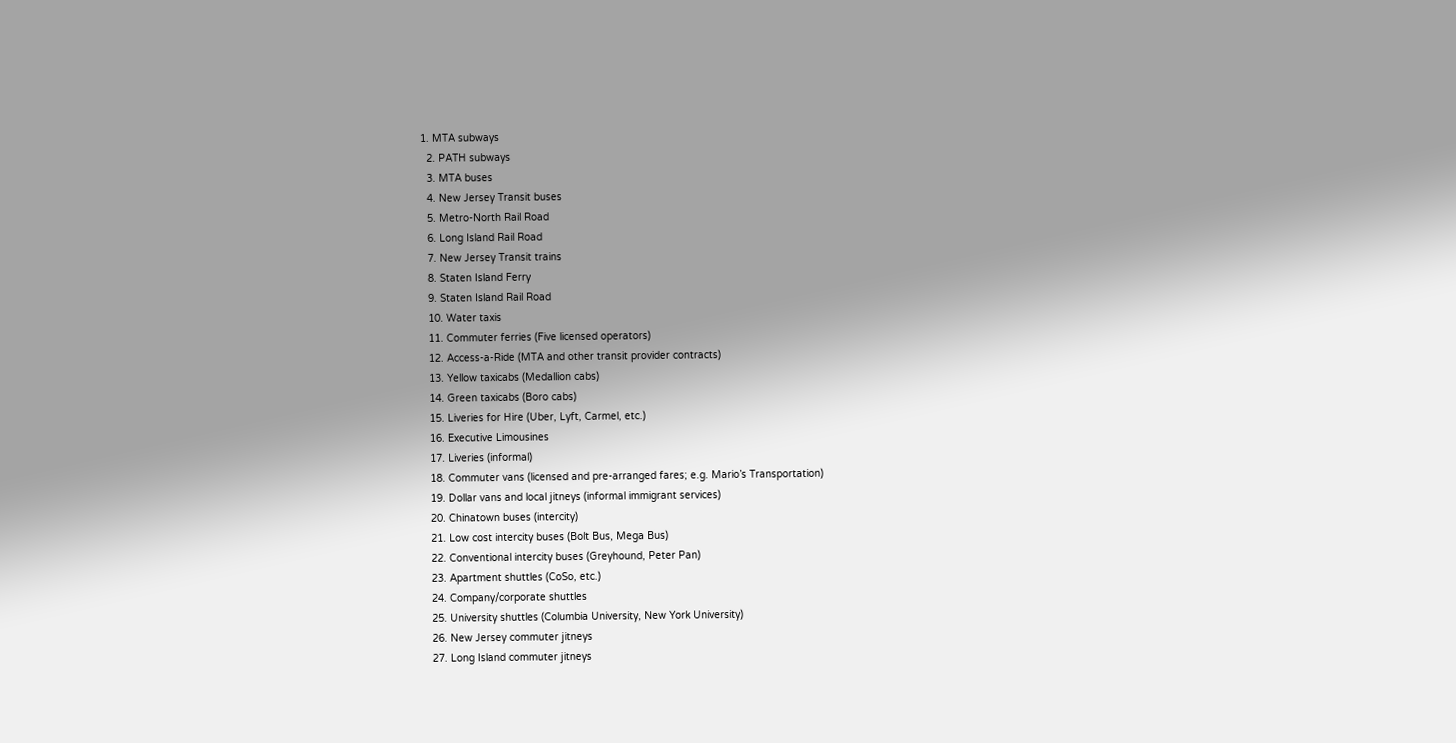1. MTA subways
  2. PATH subways
  3. MTA buses
  4. New Jersey Transit buses
  5. Metro-North Rail Road
  6. Long Island Rail Road
  7. New Jersey Transit trains
  8. Staten Island Ferry
  9. Staten Island Rail Road
  10. Water taxis
  11. Commuter ferries (Five licensed operators)
  12. Access-a-Ride (MTA and other transit provider contracts)
  13. Yellow taxicabs (Medallion cabs)
  14. Green taxicabs (Boro cabs)
  15. Liveries for Hire (Uber, Lyft, Carmel, etc.)
  16. Executive Limousines
  17. Liveries (informal)
  18. Commuter vans (licensed and pre-arranged fares; e.g. Mario’s Transportation)
  19. Dollar vans and local jitneys (informal immigrant services)
  20. Chinatown buses (intercity)
  21. Low cost intercity buses (Bolt Bus, Mega Bus)
  22. Conventional intercity buses (Greyhound, Peter Pan)
  23. Apartment shuttles (CoSo, etc.)
  24. Company/corporate shuttles
  25. University shuttles (Columbia University, New York University)
  26. New Jersey commuter jitneys
  27. Long Island commuter jitneys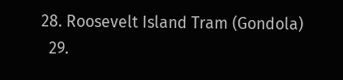28. Roosevelt Island Tram (Gondola)
  29.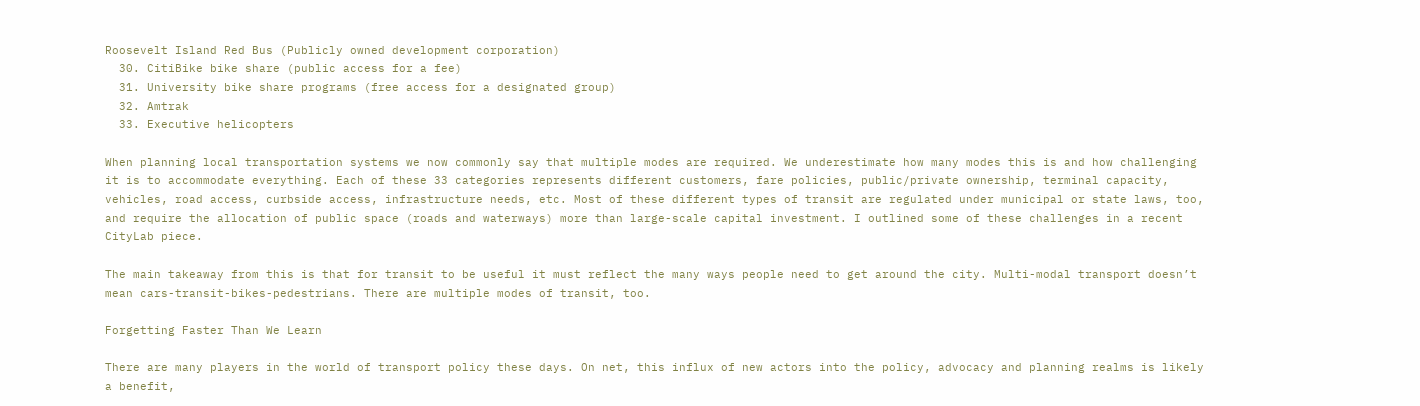Roosevelt Island Red Bus (Publicly owned development corporation)
  30. CitiBike bike share (public access for a fee)
  31. University bike share programs (free access for a designated group)
  32. Amtrak
  33. Executive helicopters

When planning local transportation systems we now commonly say that multiple modes are required. We underestimate how many modes this is and how challenging it is to accommodate everything. Each of these 33 categories represents different customers, fare policies, public/private ownership, terminal capacity, vehicles, road access, curbside access, infrastructure needs, etc. Most of these different types of transit are regulated under municipal or state laws, too, and require the allocation of public space (roads and waterways) more than large-scale capital investment. I outlined some of these challenges in a recent CityLab piece.

The main takeaway from this is that for transit to be useful it must reflect the many ways people need to get around the city. Multi-modal transport doesn’t mean cars-transit-bikes-pedestrians. There are multiple modes of transit, too.

Forgetting Faster Than We Learn

There are many players in the world of transport policy these days. On net, this influx of new actors into the policy, advocacy and planning realms is likely a benefit,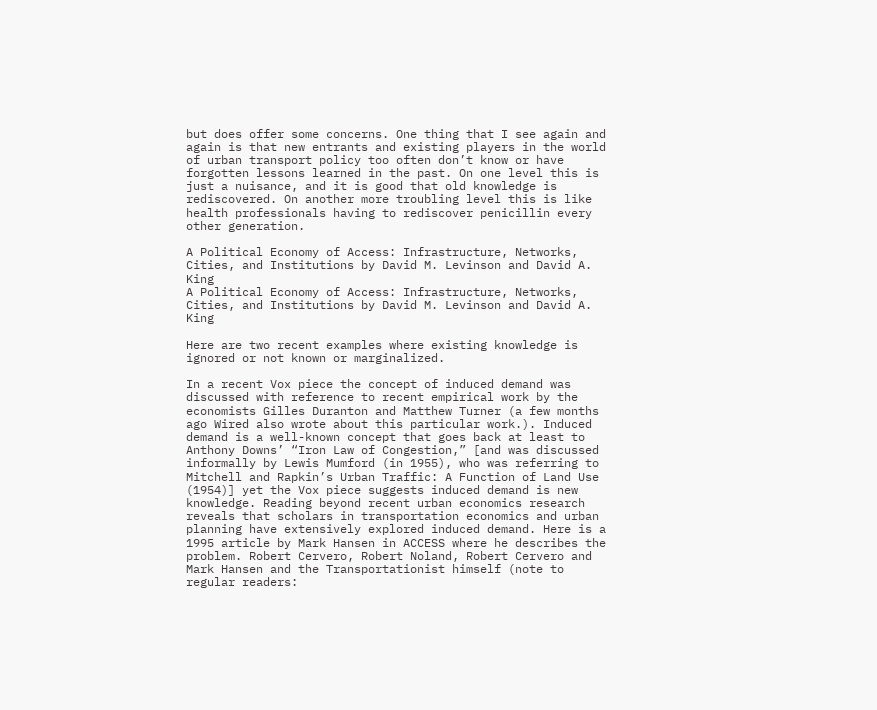but does offer some concerns. One thing that I see again and again is that new entrants and existing players in the world of urban transport policy too often don’t know or have forgotten lessons learned in the past. On one level this is just a nuisance, and it is good that old knowledge is rediscovered. On another more troubling level this is like health professionals having to rediscover penicillin every other generation.

A Political Economy of Access: Infrastructure, Networks, Cities, and Institutions by David M. Levinson and David A. King
A Political Economy of Access: Infrastructure, Networks, Cities, and Institutions by David M. Levinson and David A. King

Here are two recent examples where existing knowledge is ignored or not known or marginalized.

In a recent Vox piece the concept of induced demand was discussed with reference to recent empirical work by the economists Gilles Duranton and Matthew Turner (a few months ago Wired also wrote about this particular work.). Induced demand is a well-known concept that goes back at least to Anthony Downs’ “Iron Law of Congestion,” [and was discussed informally by Lewis Mumford (in 1955), who was referring to Mitchell and Rapkin’s Urban Traffic: A Function of Land Use (1954)] yet the Vox piece suggests induced demand is new knowledge. Reading beyond recent urban economics research reveals that scholars in transportation economics and urban planning have extensively explored induced demand. Here is a 1995 article by Mark Hansen in ACCESS where he describes the problem. Robert Cervero, Robert Noland, Robert Cervero and Mark Hansen and the Transportationist himself (note to regular readers: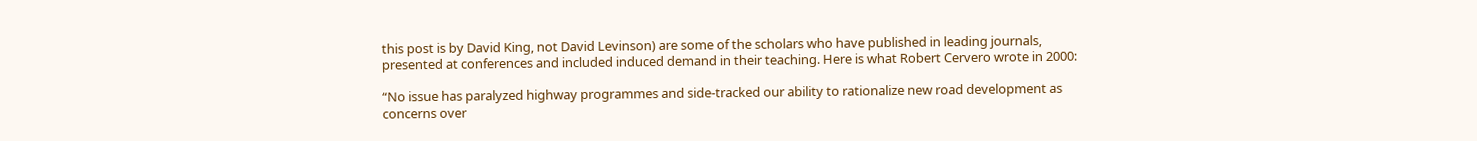this post is by David King, not David Levinson) are some of the scholars who have published in leading journals, presented at conferences and included induced demand in their teaching. Here is what Robert Cervero wrote in 2000:

“No issue has paralyzed highway programmes and side-tracked our ability to rationalize new road development as concerns over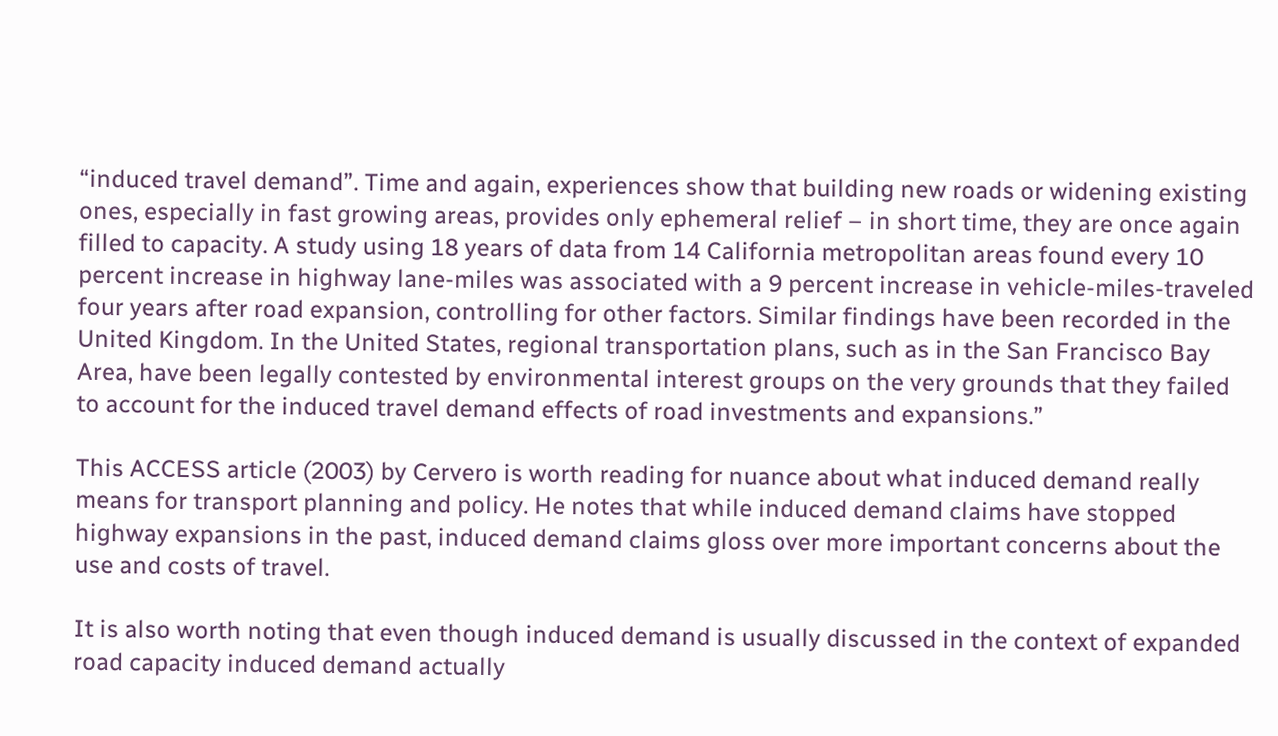“induced travel demand”. Time and again, experiences show that building new roads or widening existing ones, especially in fast growing areas, provides only ephemeral relief – in short time, they are once again filled to capacity. A study using 18 years of data from 14 California metropolitan areas found every 10 percent increase in highway lane-miles was associated with a 9 percent increase in vehicle-miles-traveled four years after road expansion, controlling for other factors. Similar findings have been recorded in the United Kingdom. In the United States, regional transportation plans, such as in the San Francisco Bay Area, have been legally contested by environmental interest groups on the very grounds that they failed to account for the induced travel demand effects of road investments and expansions.”

This ACCESS article (2003) by Cervero is worth reading for nuance about what induced demand really means for transport planning and policy. He notes that while induced demand claims have stopped highway expansions in the past, induced demand claims gloss over more important concerns about the use and costs of travel.

It is also worth noting that even though induced demand is usually discussed in the context of expanded road capacity induced demand actually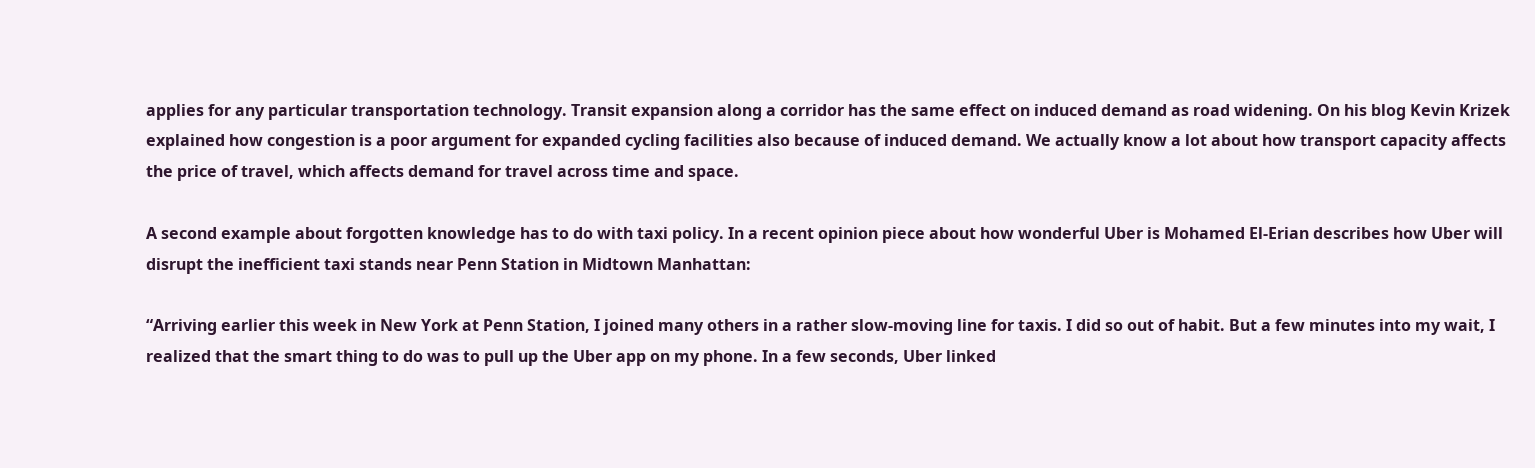applies for any particular transportation technology. Transit expansion along a corridor has the same effect on induced demand as road widening. On his blog Kevin Krizek explained how congestion is a poor argument for expanded cycling facilities also because of induced demand. We actually know a lot about how transport capacity affects the price of travel, which affects demand for travel across time and space.

A second example about forgotten knowledge has to do with taxi policy. In a recent opinion piece about how wonderful Uber is Mohamed El-Erian describes how Uber will disrupt the inefficient taxi stands near Penn Station in Midtown Manhattan:

“Arriving earlier this week in New York at Penn Station, I joined many others in a rather slow-moving line for taxis. I did so out of habit. But a few minutes into my wait, I realized that the smart thing to do was to pull up the Uber app on my phone. In a few seconds, Uber linked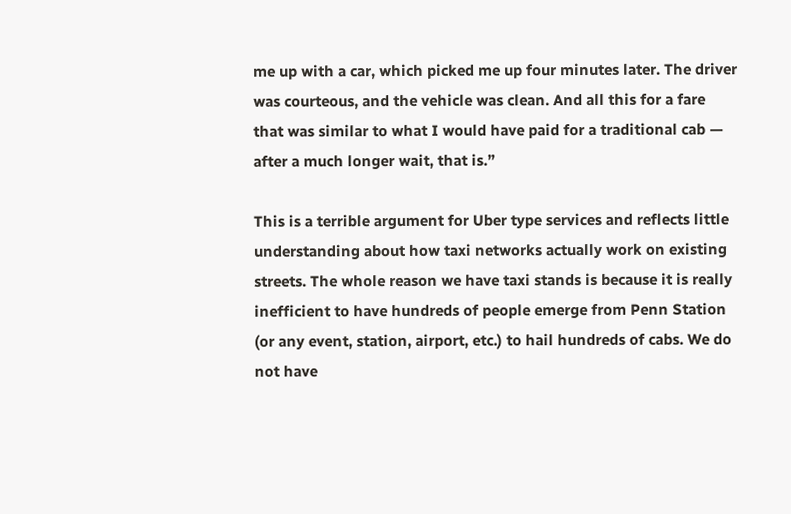me up with a car, which picked me up four minutes later. The driver was courteous, and the vehicle was clean. And all this for a fare that was similar to what I would have paid for a traditional cab — after a much longer wait, that is.”

This is a terrible argument for Uber type services and reflects little understanding about how taxi networks actually work on existing streets. The whole reason we have taxi stands is because it is really inefficient to have hundreds of people emerge from Penn Station (or any event, station, airport, etc.) to hail hundreds of cabs. We do not have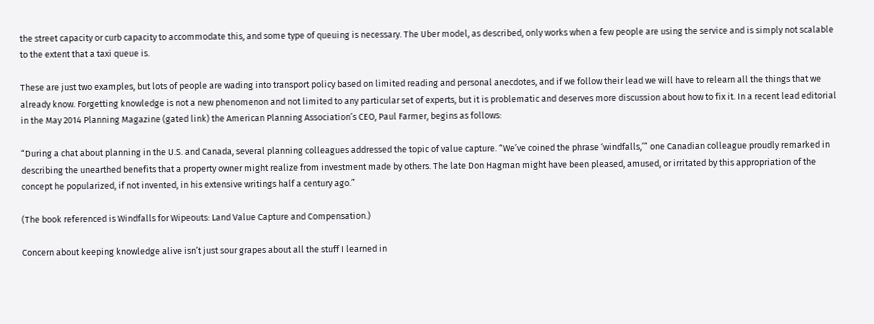the street capacity or curb capacity to accommodate this, and some type of queuing is necessary. The Uber model, as described, only works when a few people are using the service and is simply not scalable to the extent that a taxi queue is.

These are just two examples, but lots of people are wading into transport policy based on limited reading and personal anecdotes, and if we follow their lead we will have to relearn all the things that we already know. Forgetting knowledge is not a new phenomenon and not limited to any particular set of experts, but it is problematic and deserves more discussion about how to fix it. In a recent lead editorial in the May 2014 Planning Magazine (gated link) the American Planning Association’s CEO, Paul Farmer, begins as follows:

“During a chat about planning in the U.S. and Canada, several planning colleagues addressed the topic of value capture. “We’ve coined the phrase ‘windfalls,’” one Canadian colleague proudly remarked in describing the unearthed benefits that a property owner might realize from investment made by others. The late Don Hagman might have been pleased, amused, or irritated by this appropriation of the concept he popularized, if not invented, in his extensive writings half a century ago.”

(The book referenced is Windfalls for Wipeouts: Land Value Capture and Compensation.)

Concern about keeping knowledge alive isn’t just sour grapes about all the stuff I learned in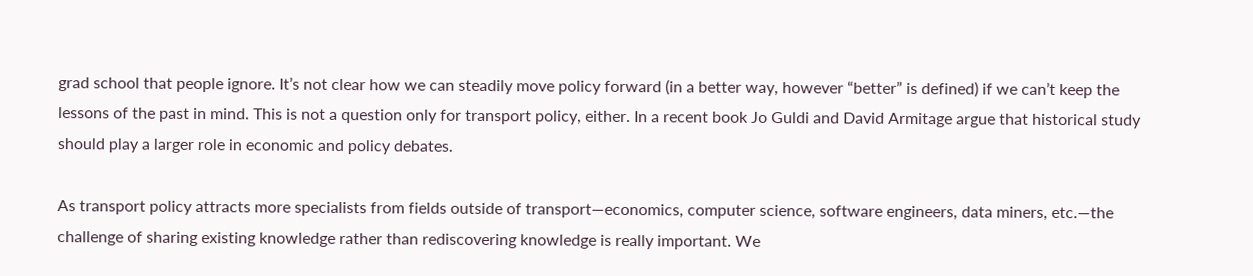grad school that people ignore. It’s not clear how we can steadily move policy forward (in a better way, however “better” is defined) if we can’t keep the lessons of the past in mind. This is not a question only for transport policy, either. In a recent book Jo Guldi and David Armitage argue that historical study should play a larger role in economic and policy debates.

As transport policy attracts more specialists from fields outside of transport—economics, computer science, software engineers, data miners, etc.—the challenge of sharing existing knowledge rather than rediscovering knowledge is really important. We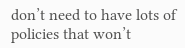don’t need to have lots of policies that won’t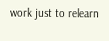work just to relearn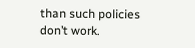than such policies don’t work.